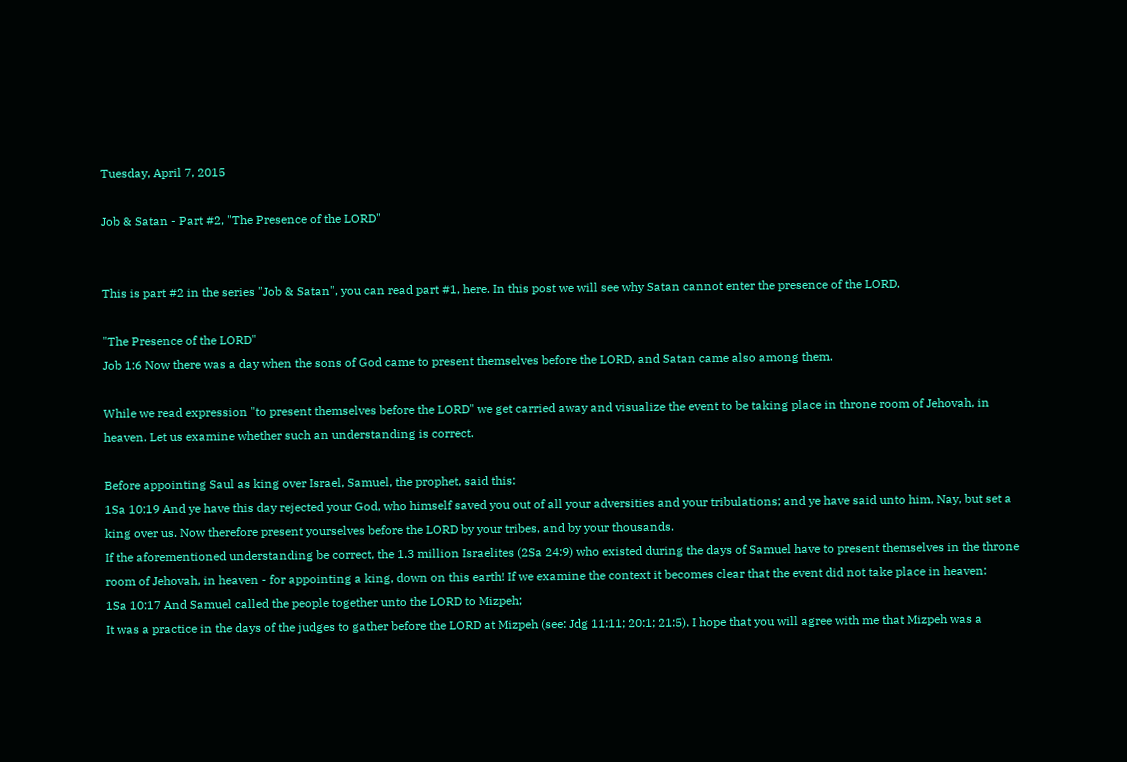Tuesday, April 7, 2015

Job & Satan - Part #2, "The Presence of the LORD"


This is part #2 in the series "Job & Satan", you can read part #1, here. In this post we will see why Satan cannot enter the presence of the LORD.

"The Presence of the LORD"
Job 1:6 Now there was a day when the sons of God came to present themselves before the LORD, and Satan came also among them.

While we read expression "to present themselves before the LORD" we get carried away and visualize the event to be taking place in throne room of Jehovah, in heaven. Let us examine whether such an understanding is correct.

Before appointing Saul as king over Israel, Samuel, the prophet, said this:
1Sa 10:19 And ye have this day rejected your God, who himself saved you out of all your adversities and your tribulations; and ye have said unto him, Nay, but set a king over us. Now therefore present yourselves before the LORD by your tribes, and by your thousands.
If the aforementioned understanding be correct, the 1.3 million Israelites (2Sa 24:9) who existed during the days of Samuel have to present themselves in the throne room of Jehovah, in heaven - for appointing a king, down on this earth! If we examine the context it becomes clear that the event did not take place in heaven:
1Sa 10:17 And Samuel called the people together unto the LORD to Mizpeh;
It was a practice in the days of the judges to gather before the LORD at Mizpeh (see: Jdg 11:11; 20:1; 21:5). I hope that you will agree with me that Mizpeh was a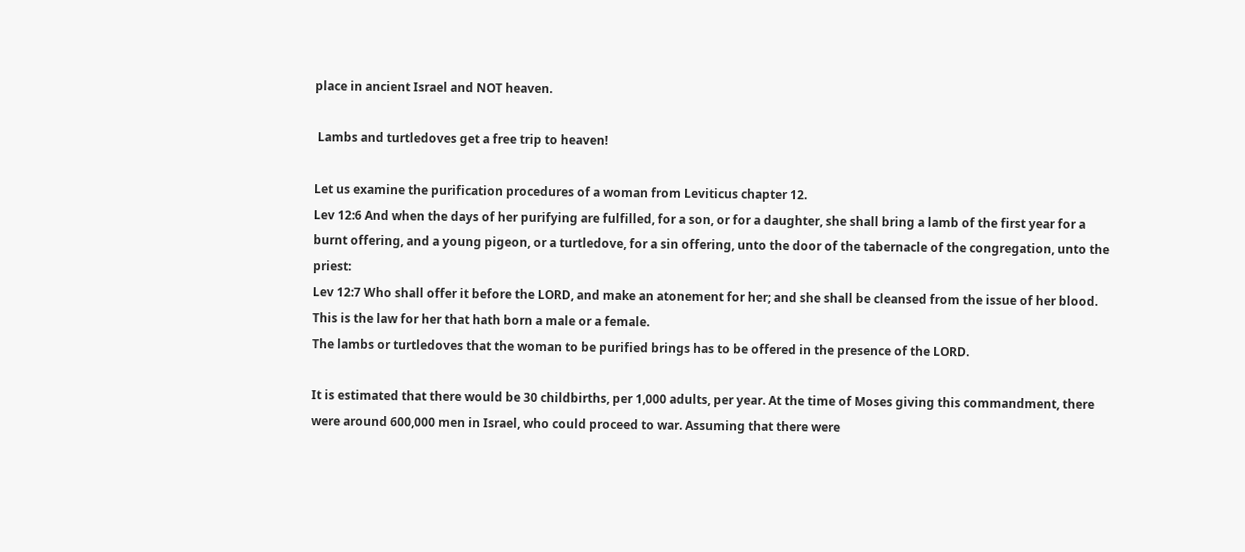place in ancient Israel and NOT heaven.

 Lambs and turtledoves get a free trip to heaven!

Let us examine the purification procedures of a woman from Leviticus chapter 12.
Lev 12:6 And when the days of her purifying are fulfilled, for a son, or for a daughter, she shall bring a lamb of the first year for a burnt offering, and a young pigeon, or a turtledove, for a sin offering, unto the door of the tabernacle of the congregation, unto the priest:
Lev 12:7 Who shall offer it before the LORD, and make an atonement for her; and she shall be cleansed from the issue of her blood. This is the law for her that hath born a male or a female.
The lambs or turtledoves that the woman to be purified brings has to be offered in the presence of the LORD.

It is estimated that there would be 30 childbirths, per 1,000 adults, per year. At the time of Moses giving this commandment, there were around 600,000 men in Israel, who could proceed to war. Assuming that there were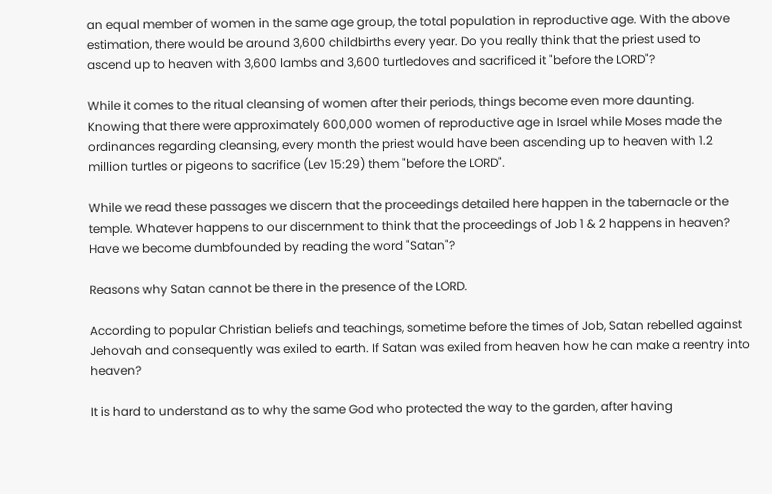an equal member of women in the same age group, the total population in reproductive age. With the above estimation, there would be around 3,600 childbirths every year. Do you really think that the priest used to ascend up to heaven with 3,600 lambs and 3,600 turtledoves and sacrificed it "before the LORD"?

While it comes to the ritual cleansing of women after their periods, things become even more daunting. Knowing that there were approximately 600,000 women of reproductive age in Israel while Moses made the ordinances regarding cleansing, every month the priest would have been ascending up to heaven with 1.2 million turtles or pigeons to sacrifice (Lev 15:29) them "before the LORD".

While we read these passages we discern that the proceedings detailed here happen in the tabernacle or the temple. Whatever happens to our discernment to think that the proceedings of Job 1 & 2 happens in heaven? Have we become dumbfounded by reading the word "Satan"?

Reasons why Satan cannot be there in the presence of the LORD.

According to popular Christian beliefs and teachings, sometime before the times of Job, Satan rebelled against Jehovah and consequently was exiled to earth. If Satan was exiled from heaven how he can make a reentry into heaven?

It is hard to understand as to why the same God who protected the way to the garden, after having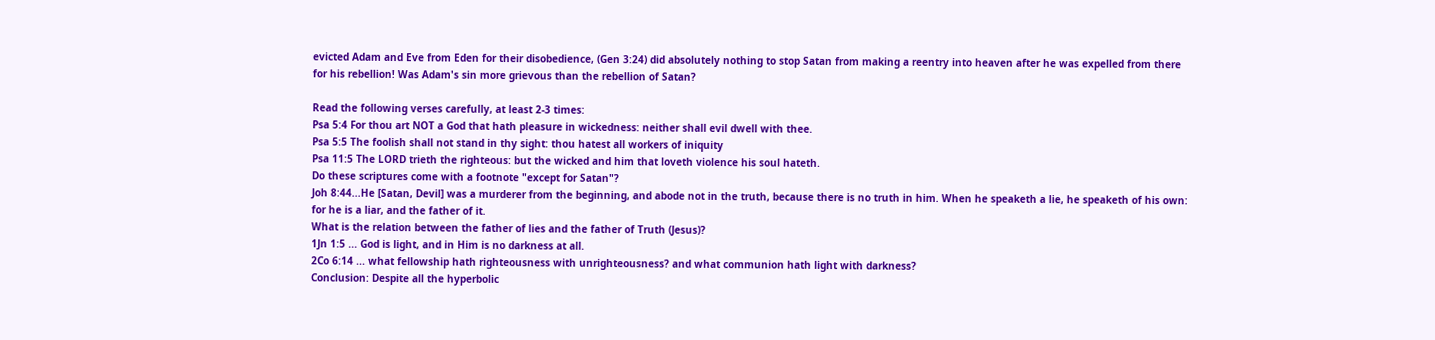evicted Adam and Eve from Eden for their disobedience, (Gen 3:24) did absolutely nothing to stop Satan from making a reentry into heaven after he was expelled from there for his rebellion! Was Adam's sin more grievous than the rebellion of Satan?

Read the following verses carefully, at least 2-3 times:
Psa 5:4 For thou art NOT a God that hath pleasure in wickedness: neither shall evil dwell with thee.
Psa 5:5 The foolish shall not stand in thy sight: thou hatest all workers of iniquity
Psa 11:5 The LORD trieth the righteous: but the wicked and him that loveth violence his soul hateth.
Do these scriptures come with a footnote "except for Satan"?
Joh 8:44...He [Satan, Devil] was a murderer from the beginning, and abode not in the truth, because there is no truth in him. When he speaketh a lie, he speaketh of his own: for he is a liar, and the father of it.
What is the relation between the father of lies and the father of Truth (Jesus)?
1Jn 1:5 ... God is light, and in Him is no darkness at all.
2Co 6:14 ... what fellowship hath righteousness with unrighteousness? and what communion hath light with darkness?
Conclusion: Despite all the hyperbolic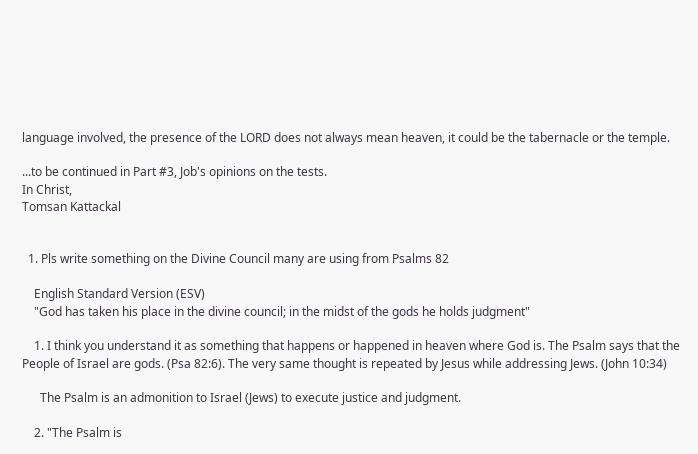language involved, the presence of the LORD does not always mean heaven, it could be the tabernacle or the temple.

...to be continued in Part #3, Job's opinions on the tests.
In Christ,
Tomsan Kattackal


  1. Pls write something on the Divine Council many are using from Psalms 82

    English Standard Version (ESV)
    "God has taken his place in the divine council; in the midst of the gods he holds judgment"

    1. I think you understand it as something that happens or happened in heaven where God is. The Psalm says that the People of Israel are gods. (Psa 82:6). The very same thought is repeated by Jesus while addressing Jews. (John 10:34)

      The Psalm is an admonition to Israel (Jews) to execute justice and judgment.

    2. "The Psalm is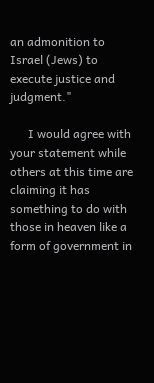an admonition to Israel (Jews) to execute justice and judgment."

      I would agree with your statement while others at this time are claiming it has something to do with those in heaven like a form of government in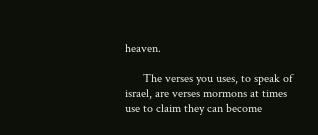heaven.

      The verses you uses, to speak of israel, are verses mormons at times use to claim they can become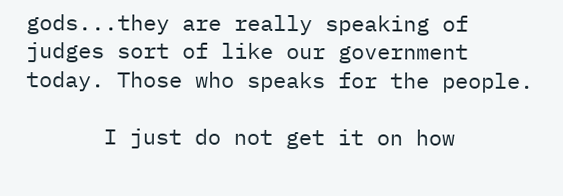gods...they are really speaking of judges sort of like our government today. Those who speaks for the people.

      I just do not get it on how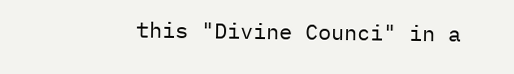this "Divine Counci" in a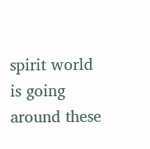spirit world is going around these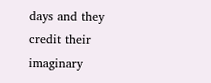days and they credit their imaginary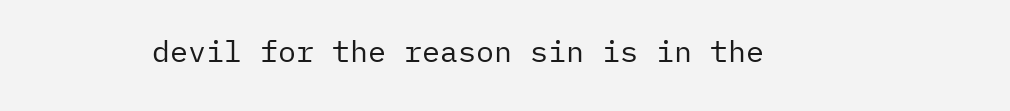devil for the reason sin is in the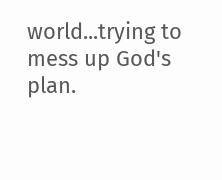world...trying to mess up God's plan.